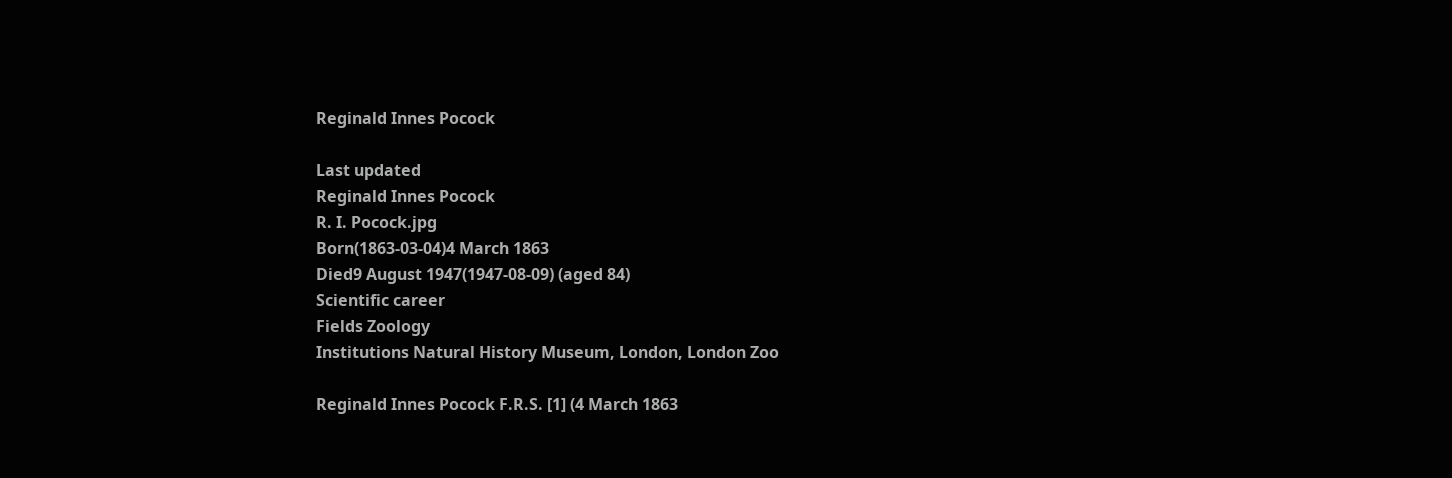Reginald Innes Pocock

Last updated
Reginald Innes Pocock
R. I. Pocock.jpg
Born(1863-03-04)4 March 1863
Died9 August 1947(1947-08-09) (aged 84)
Scientific career
Fields Zoology
Institutions Natural History Museum, London, London Zoo

Reginald Innes Pocock F.R.S. [1] (4 March 1863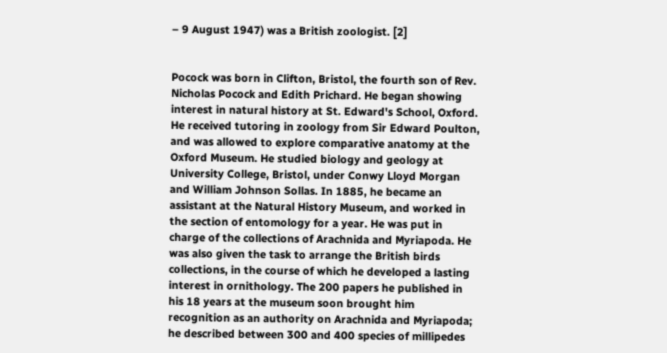– 9 August 1947) was a British zoologist. [2]


Pocock was born in Clifton, Bristol, the fourth son of Rev. Nicholas Pocock and Edith Prichard. He began showing interest in natural history at St. Edward's School, Oxford. He received tutoring in zoology from Sir Edward Poulton, and was allowed to explore comparative anatomy at the Oxford Museum. He studied biology and geology at University College, Bristol, under Conwy Lloyd Morgan and William Johnson Sollas. In 1885, he became an assistant at the Natural History Museum, and worked in the section of entomology for a year. He was put in charge of the collections of Arachnida and Myriapoda. He was also given the task to arrange the British birds collections, in the course of which he developed a lasting interest in ornithology. The 200 papers he published in his 18 years at the museum soon brought him recognition as an authority on Arachnida and Myriapoda; he described between 300 and 400 species of millipedes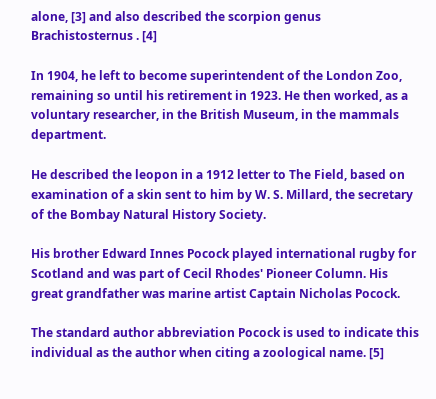alone, [3] and also described the scorpion genus Brachistosternus . [4]

In 1904, he left to become superintendent of the London Zoo, remaining so until his retirement in 1923. He then worked, as a voluntary researcher, in the British Museum, in the mammals department.

He described the leopon in a 1912 letter to The Field, based on examination of a skin sent to him by W. S. Millard, the secretary of the Bombay Natural History Society.

His brother Edward Innes Pocock played international rugby for Scotland and was part of Cecil Rhodes' Pioneer Column. His great grandfather was marine artist Captain Nicholas Pocock.

The standard author abbreviation Pocock is used to indicate this individual as the author when citing a zoological name. [5]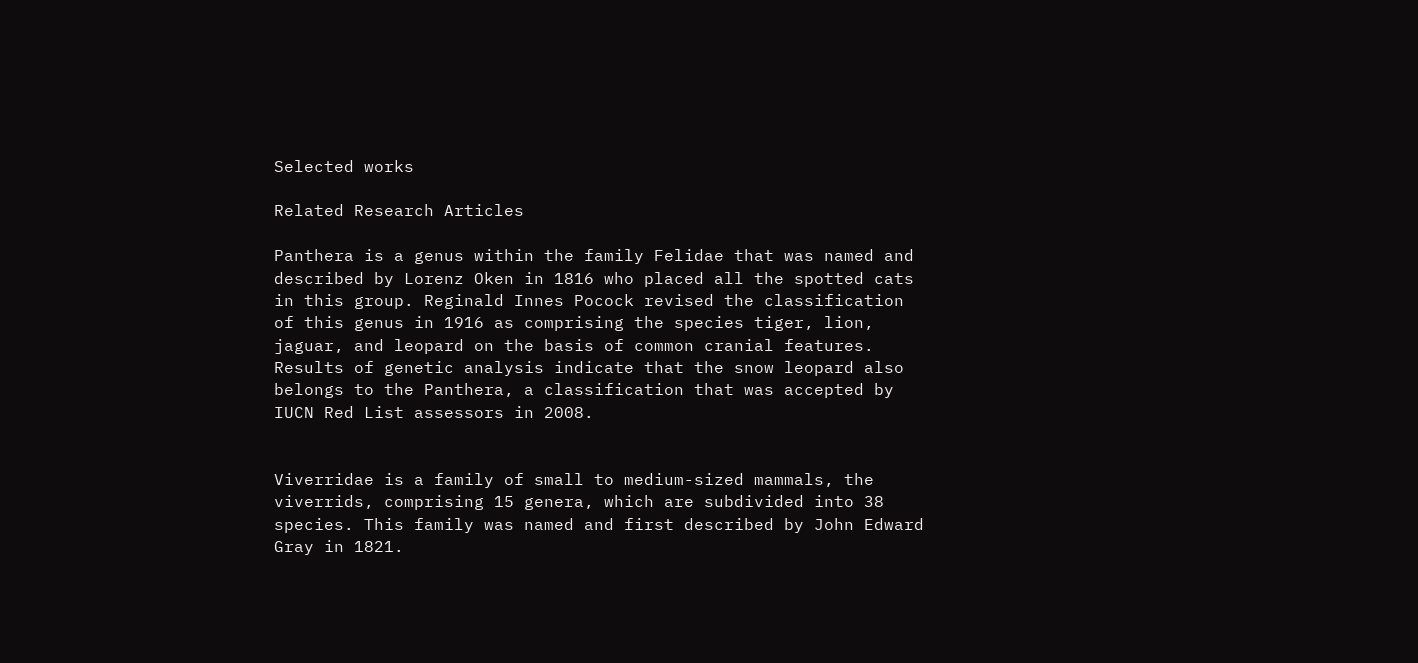Selected works

Related Research Articles

Panthera is a genus within the family Felidae that was named and described by Lorenz Oken in 1816 who placed all the spotted cats in this group. Reginald Innes Pocock revised the classification of this genus in 1916 as comprising the species tiger, lion, jaguar, and leopard on the basis of common cranial features. Results of genetic analysis indicate that the snow leopard also belongs to the Panthera, a classification that was accepted by IUCN Red List assessors in 2008.


Viverridae is a family of small to medium-sized mammals, the viverrids, comprising 15 genera, which are subdivided into 38 species. This family was named and first described by John Edward Gray in 1821.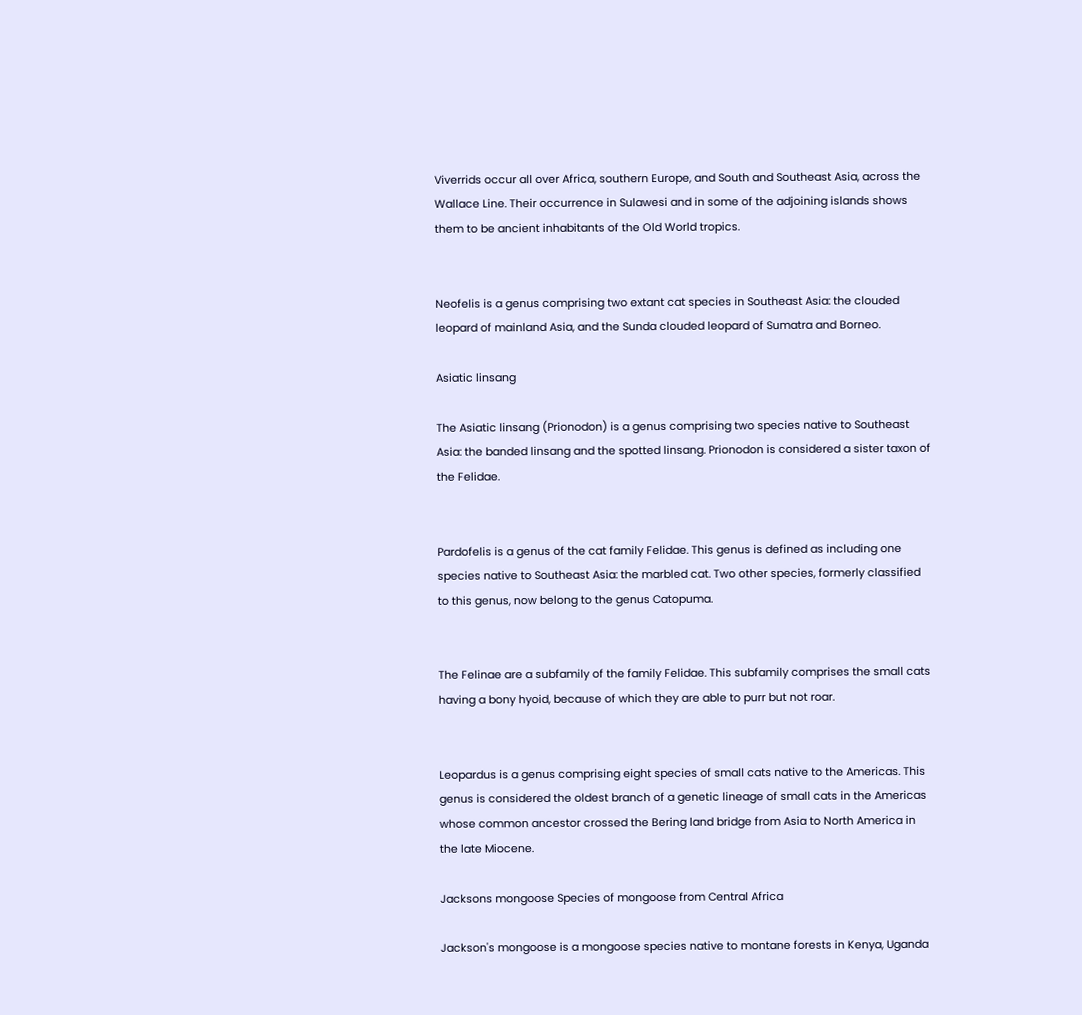Viverrids occur all over Africa, southern Europe, and South and Southeast Asia, across the Wallace Line. Their occurrence in Sulawesi and in some of the adjoining islands shows them to be ancient inhabitants of the Old World tropics.


Neofelis is a genus comprising two extant cat species in Southeast Asia: the clouded leopard of mainland Asia, and the Sunda clouded leopard of Sumatra and Borneo.

Asiatic linsang

The Asiatic linsang (Prionodon) is a genus comprising two species native to Southeast Asia: the banded linsang and the spotted linsang. Prionodon is considered a sister taxon of the Felidae.


Pardofelis is a genus of the cat family Felidae. This genus is defined as including one species native to Southeast Asia: the marbled cat. Two other species, formerly classified to this genus, now belong to the genus Catopuma.


The Felinae are a subfamily of the family Felidae. This subfamily comprises the small cats having a bony hyoid, because of which they are able to purr but not roar.


Leopardus is a genus comprising eight species of small cats native to the Americas. This genus is considered the oldest branch of a genetic lineage of small cats in the Americas whose common ancestor crossed the Bering land bridge from Asia to North America in the late Miocene.

Jacksons mongoose Species of mongoose from Central Africa

Jackson's mongoose is a mongoose species native to montane forests in Kenya, Uganda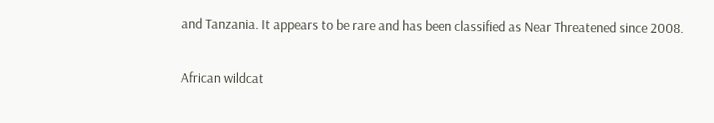and Tanzania. It appears to be rare and has been classified as Near Threatened since 2008.

African wildcat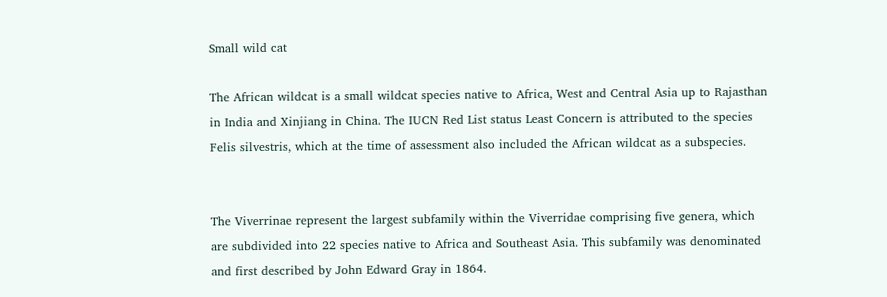Small wild cat

The African wildcat is a small wildcat species native to Africa, West and Central Asia up to Rajasthan in India and Xinjiang in China. The IUCN Red List status Least Concern is attributed to the species Felis silvestris, which at the time of assessment also included the African wildcat as a subspecies.


The Viverrinae represent the largest subfamily within the Viverridae comprising five genera, which are subdivided into 22 species native to Africa and Southeast Asia. This subfamily was denominated and first described by John Edward Gray in 1864.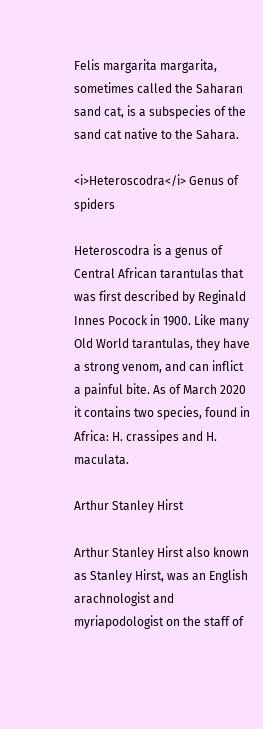Felis margarita margarita, sometimes called the Saharan sand cat, is a subspecies of the sand cat native to the Sahara.

<i>Heteroscodra</i> Genus of spiders

Heteroscodra is a genus of Central African tarantulas that was first described by Reginald Innes Pocock in 1900. Like many Old World tarantulas, they have a strong venom, and can inflict a painful bite. As of March 2020 it contains two species, found in Africa: H. crassipes and H. maculata.

Arthur Stanley Hirst

Arthur Stanley Hirst also known as Stanley Hirst, was an English arachnologist and myriapodologist on the staff of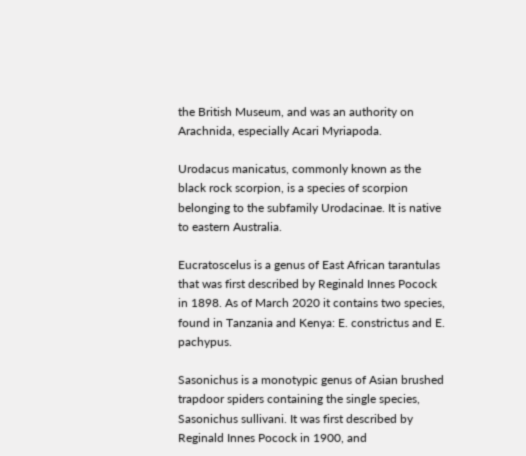the British Museum, and was an authority on Arachnida, especially Acari Myriapoda.

Urodacus manicatus, commonly known as the black rock scorpion, is a species of scorpion belonging to the subfamily Urodacinae. It is native to eastern Australia.

Eucratoscelus is a genus of East African tarantulas that was first described by Reginald Innes Pocock in 1898. As of March 2020 it contains two species, found in Tanzania and Kenya: E. constrictus and E. pachypus.

Sasonichus is a monotypic genus of Asian brushed trapdoor spiders containing the single species, Sasonichus sullivani. It was first described by Reginald Innes Pocock in 1900, and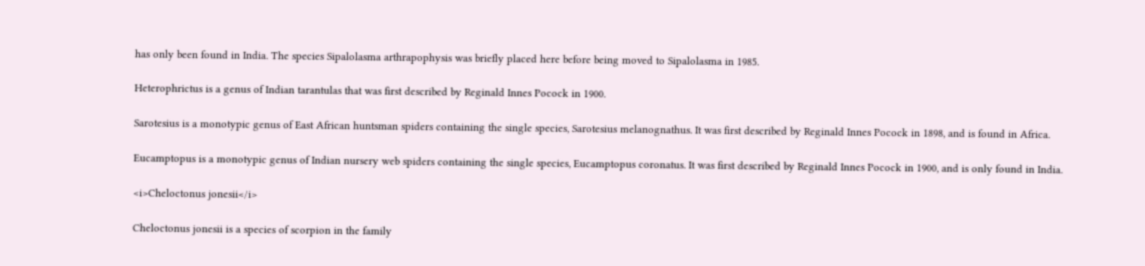has only been found in India. The species Sipalolasma arthrapophysis was briefly placed here before being moved to Sipalolasma in 1985.

Heterophrictus is a genus of Indian tarantulas that was first described by Reginald Innes Pocock in 1900.

Sarotesius is a monotypic genus of East African huntsman spiders containing the single species, Sarotesius melanognathus. It was first described by Reginald Innes Pocock in 1898, and is found in Africa.

Eucamptopus is a monotypic genus of Indian nursery web spiders containing the single species, Eucamptopus coronatus. It was first described by Reginald Innes Pocock in 1900, and is only found in India.

<i>Cheloctonus jonesii</i>

Cheloctonus jonesii is a species of scorpion in the family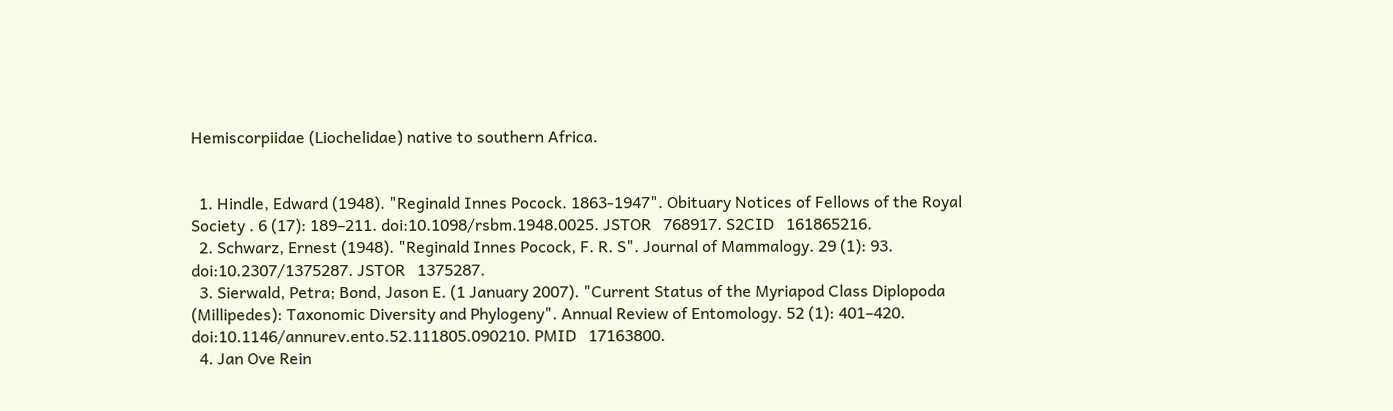Hemiscorpiidae (Liochelidae) native to southern Africa.


  1. Hindle, Edward (1948). "Reginald Innes Pocock. 1863-1947". Obituary Notices of Fellows of the Royal Society . 6 (17): 189–211. doi:10.1098/rsbm.1948.0025. JSTOR   768917. S2CID   161865216.
  2. Schwarz, Ernest (1948). "Reginald Innes Pocock, F. R. S". Journal of Mammalogy. 29 (1): 93. doi:10.2307/1375287. JSTOR   1375287.
  3. Sierwald, Petra; Bond, Jason E. (1 January 2007). "Current Status of the Myriapod Class Diplopoda (Millipedes): Taxonomic Diversity and Phylogeny". Annual Review of Entomology. 52 (1): 401–420. doi:10.1146/annurev.ento.52.111805.090210. PMID   17163800.
  4. Jan Ove Rein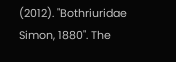(2012). "Bothriuridae Simon, 1880". The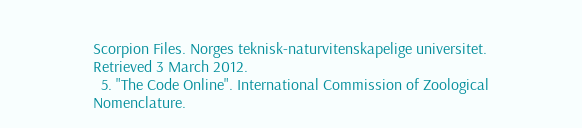Scorpion Files. Norges teknisk-naturvitenskapelige universitet. Retrieved 3 March 2012.
  5. "The Code Online". International Commission of Zoological Nomenclature.